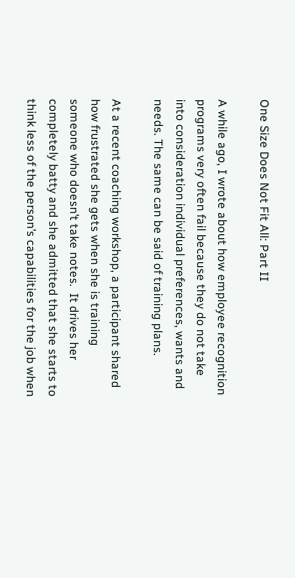One Size Does Not Fit All: Part II

A while ago, I wrote about how employee recognition programs very often fail because they do not take into consideration individual preferences, wants and needs. The same can be said of training plans.

At a recent coaching workshop, a participant shared how frustrated she gets when she is training someone who doesn’t take notes.  It drives her completely batty and she admitted that she starts to think less of the person’s capabilities for the job when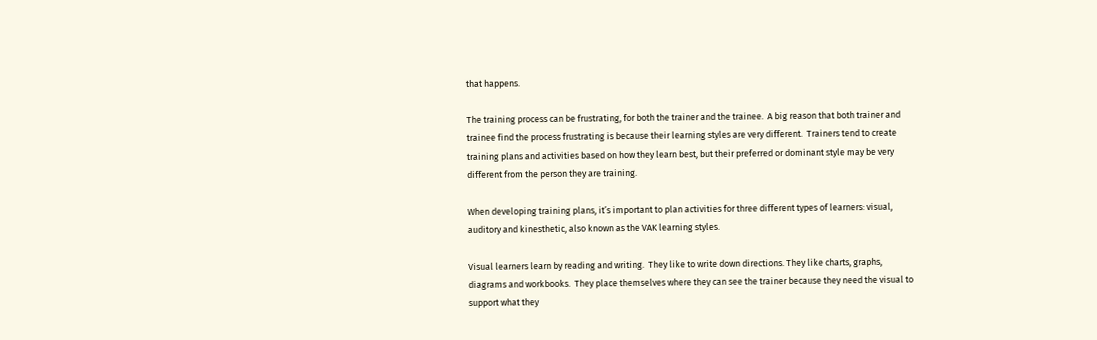that happens.

The training process can be frustrating, for both the trainer and the trainee.  A big reason that both trainer and trainee find the process frustrating is because their learning styles are very different.  Trainers tend to create training plans and activities based on how they learn best, but their preferred or dominant style may be very different from the person they are training.

When developing training plans, it’s important to plan activities for three different types of learners: visual, auditory and kinesthetic, also known as the VAK learning styles.

Visual learners learn by reading and writing.  They like to write down directions. They like charts, graphs, diagrams and workbooks.  They place themselves where they can see the trainer because they need the visual to support what they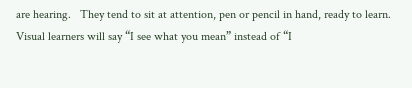are hearing.   They tend to sit at attention, pen or pencil in hand, ready to learn.  Visual learners will say “I see what you mean” instead of “I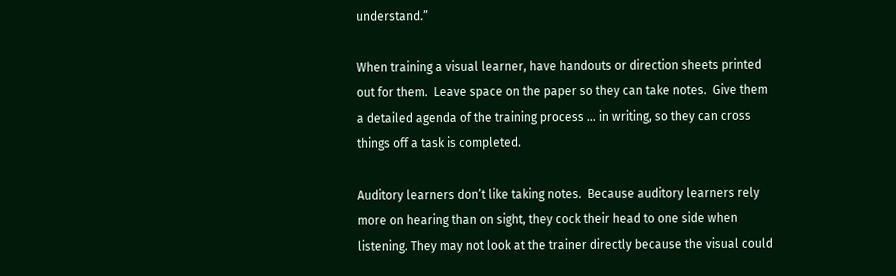understand.”

When training a visual learner, have handouts or direction sheets printed out for them.  Leave space on the paper so they can take notes.  Give them a detailed agenda of the training process … in writing, so they can cross things off a task is completed.

Auditory learners don’t like taking notes.  Because auditory learners rely more on hearing than on sight, they cock their head to one side when listening. They may not look at the trainer directly because the visual could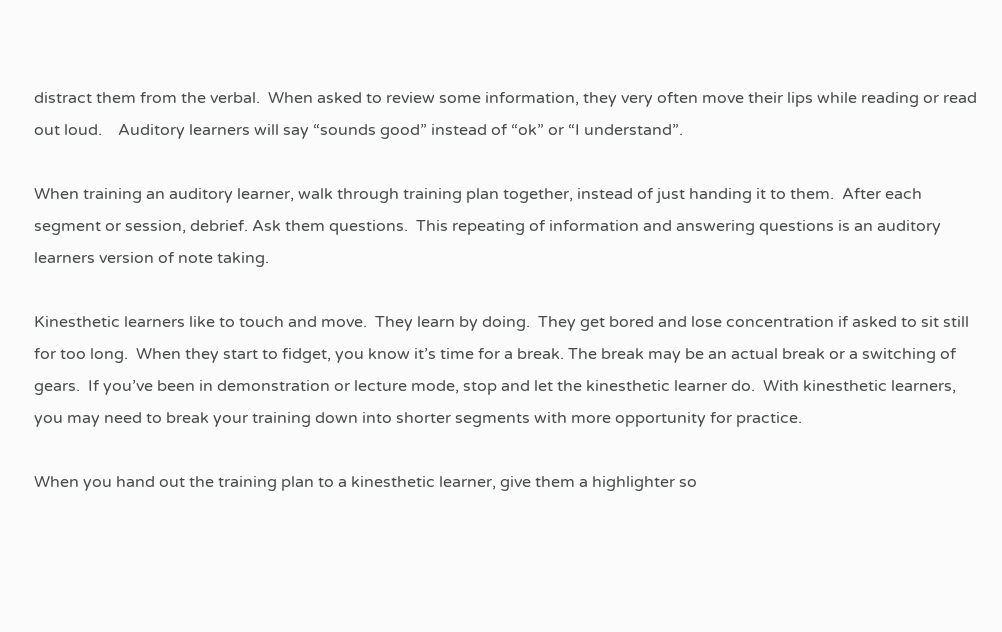distract them from the verbal.  When asked to review some information, they very often move their lips while reading or read out loud.    Auditory learners will say “sounds good” instead of “ok” or “I understand”.

When training an auditory learner, walk through training plan together, instead of just handing it to them.  After each segment or session, debrief. Ask them questions.  This repeating of information and answering questions is an auditory learners version of note taking.

Kinesthetic learners like to touch and move.  They learn by doing.  They get bored and lose concentration if asked to sit still for too long.  When they start to fidget, you know it’s time for a break. The break may be an actual break or a switching of gears.  If you’ve been in demonstration or lecture mode, stop and let the kinesthetic learner do.  With kinesthetic learners, you may need to break your training down into shorter segments with more opportunity for practice.

When you hand out the training plan to a kinesthetic learner, give them a highlighter so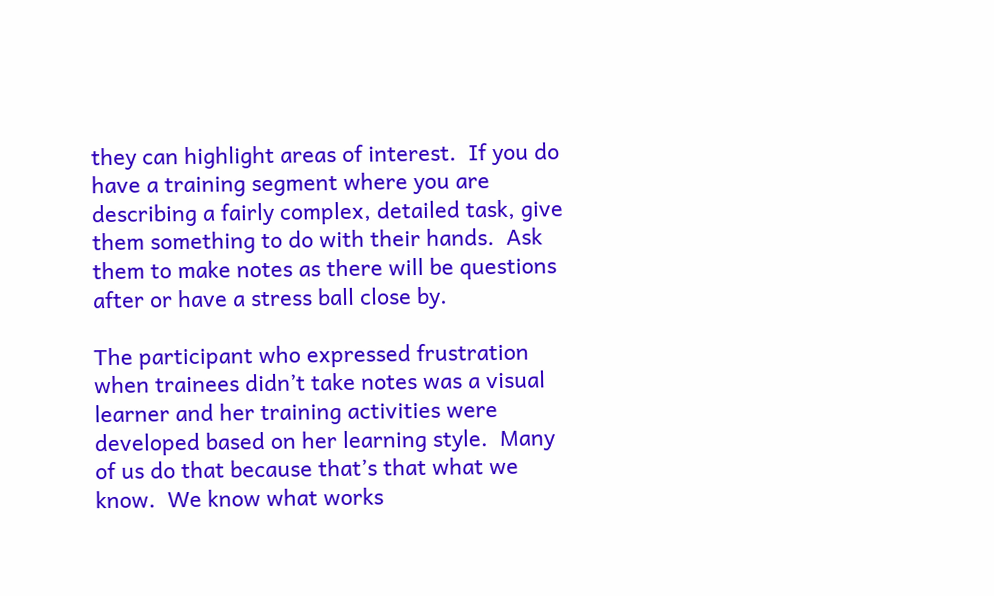they can highlight areas of interest.  If you do have a training segment where you are describing a fairly complex, detailed task, give them something to do with their hands.  Ask them to make notes as there will be questions after or have a stress ball close by.

The participant who expressed frustration when trainees didn’t take notes was a visual learner and her training activities were developed based on her learning style.  Many of us do that because that’s that what we know.  We know what works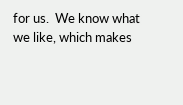for us.  We know what we like, which makes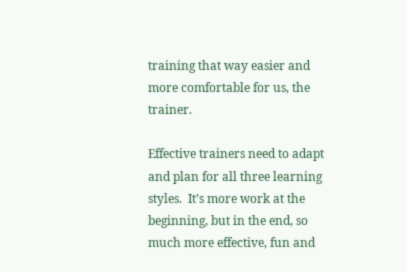training that way easier and more comfortable for us, the trainer.

Effective trainers need to adapt and plan for all three learning styles.  It’s more work at the beginning, but in the end, so much more effective, fun and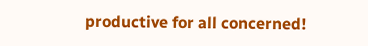productive for all concerned!